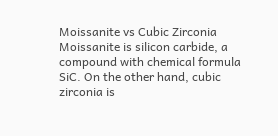Moissanite vs Cubic Zirconia
Moissanite is silicon carbide, a compound with chemical formula SiC. On the other hand, cubic zirconia is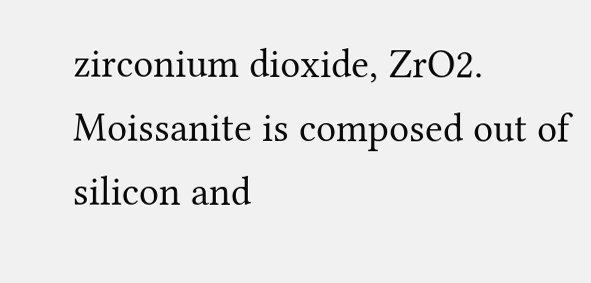zirconium dioxide, ZrO2. Moissanite is composed out of silicon and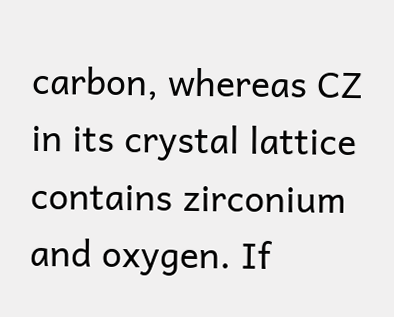carbon, whereas CZ in its crystal lattice contains zirconium and oxygen. If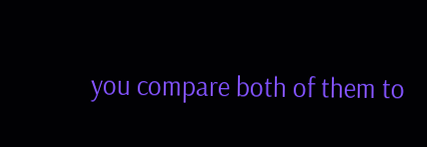you compare both of them to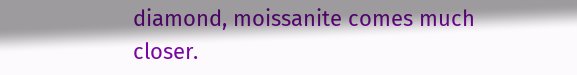diamond, moissanite comes much closer.